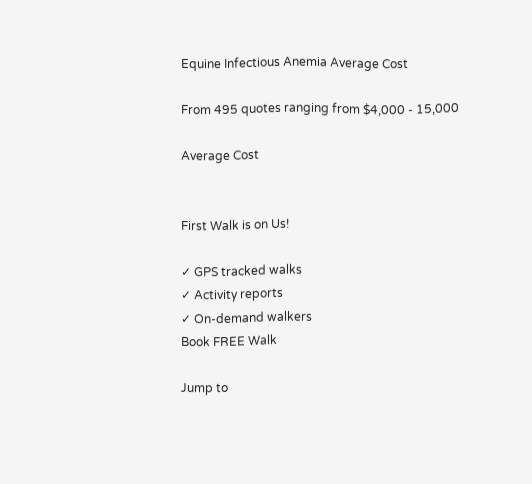Equine Infectious Anemia Average Cost

From 495 quotes ranging from $4,000 - 15,000

Average Cost


First Walk is on Us!

✓ GPS tracked walks
✓ Activity reports
✓ On-demand walkers
Book FREE Walk

Jump to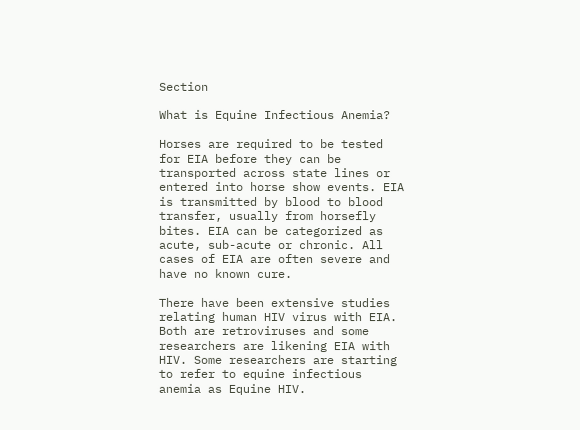Section

What is Equine Infectious Anemia?

Horses are required to be tested for EIA before they can be transported across state lines or entered into horse show events. EIA is transmitted by blood to blood transfer, usually from horsefly bites. EIA can be categorized as acute, sub-acute or chronic. All cases of EIA are often severe and have no known cure.

There have been extensive studies relating human HIV virus with EIA. Both are retroviruses and some researchers are likening EIA with HIV. Some researchers are starting to refer to equine infectious anemia as Equine HIV.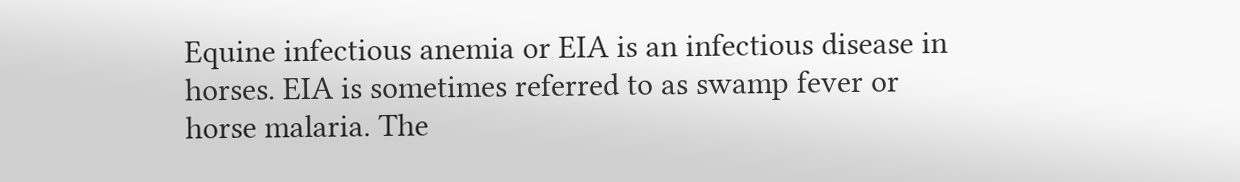Equine infectious anemia or EIA is an infectious disease in horses. EIA is sometimes referred to as swamp fever or horse malaria. The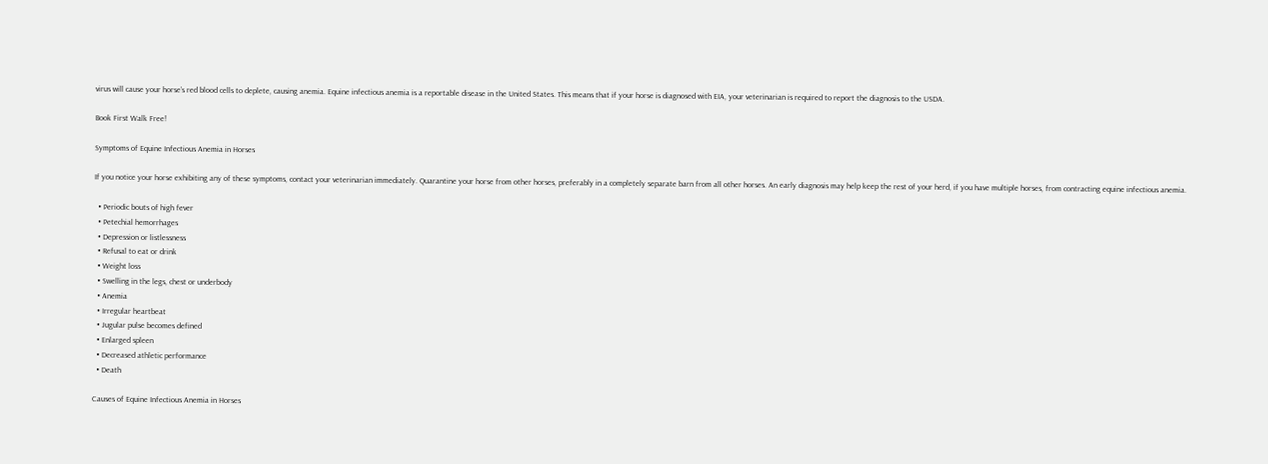virus will cause your horse’s red blood cells to deplete, causing anemia. Equine infectious anemia is a reportable disease in the United States. This means that if your horse is diagnosed with EIA, your veterinarian is required to report the diagnosis to the USDA.

Book First Walk Free!

Symptoms of Equine Infectious Anemia in Horses

If you notice your horse exhibiting any of these symptoms, contact your veterinarian immediately. Quarantine your horse from other horses, preferably in a completely separate barn from all other horses. An early diagnosis may help keep the rest of your herd, if you have multiple horses, from contracting equine infectious anemia.

  • Periodic bouts of high fever
  • Petechial hemorrhages
  • Depression or listlessness
  • Refusal to eat or drink
  • Weight loss
  • Swelling in the legs, chest or underbody
  • Anemia
  • Irregular heartbeat
  • Jugular pulse becomes defined
  • Enlarged spleen
  • Decreased athletic performance
  • Death

Causes of Equine Infectious Anemia in Horses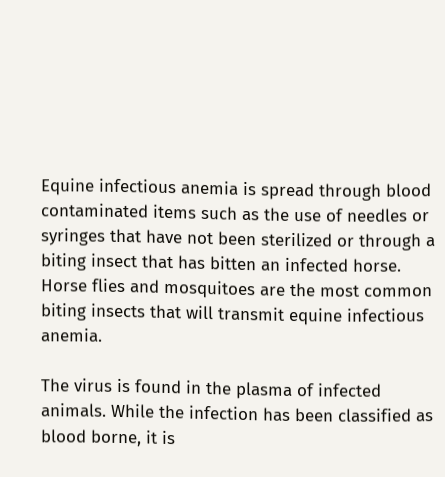Equine infectious anemia is spread through blood contaminated items such as the use of needles or syringes that have not been sterilized or through a biting insect that has bitten an infected horse. Horse flies and mosquitoes are the most common biting insects that will transmit equine infectious anemia.

The virus is found in the plasma of infected animals. While the infection has been classified as blood borne, it is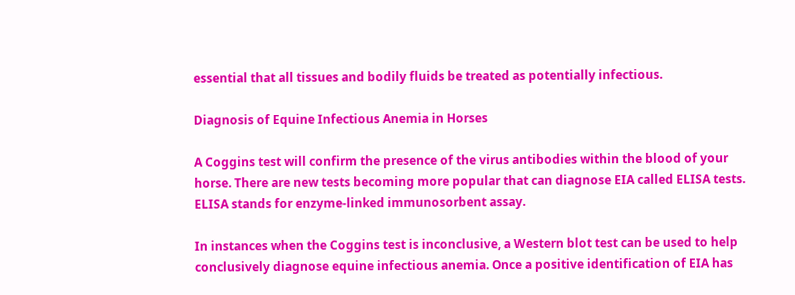essential that all tissues and bodily fluids be treated as potentially infectious.

Diagnosis of Equine Infectious Anemia in Horses

A Coggins test will confirm the presence of the virus antibodies within the blood of your horse. There are new tests becoming more popular that can diagnose EIA called ELISA tests. ELISA stands for enzyme-linked immunosorbent assay.

In instances when the Coggins test is inconclusive, a Western blot test can be used to help conclusively diagnose equine infectious anemia. Once a positive identification of EIA has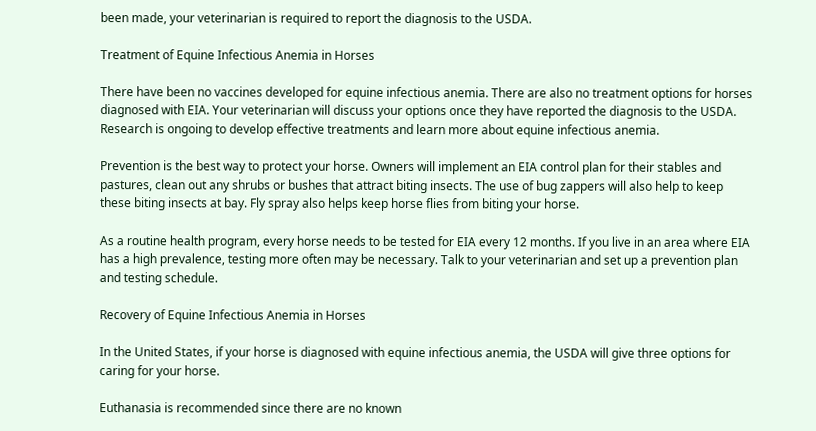been made, your veterinarian is required to report the diagnosis to the USDA.

Treatment of Equine Infectious Anemia in Horses

There have been no vaccines developed for equine infectious anemia. There are also no treatment options for horses diagnosed with EIA. Your veterinarian will discuss your options once they have reported the diagnosis to the USDA. Research is ongoing to develop effective treatments and learn more about equine infectious anemia.

Prevention is the best way to protect your horse. Owners will implement an EIA control plan for their stables and pastures, clean out any shrubs or bushes that attract biting insects. The use of bug zappers will also help to keep these biting insects at bay. Fly spray also helps keep horse flies from biting your horse.

As a routine health program, every horse needs to be tested for EIA every 12 months. If you live in an area where EIA has a high prevalence, testing more often may be necessary. Talk to your veterinarian and set up a prevention plan and testing schedule.

Recovery of Equine Infectious Anemia in Horses

In the United States, if your horse is diagnosed with equine infectious anemia, the USDA will give three options for caring for your horse.

Euthanasia is recommended since there are no known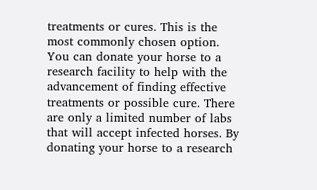treatments or cures. This is the most commonly chosen option. You can donate your horse to a research facility to help with the advancement of finding effective treatments or possible cure. There are only a limited number of labs that will accept infected horses. By donating your horse to a research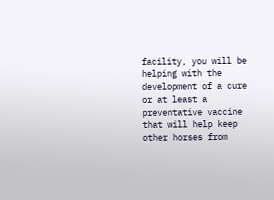facility, you will be helping with the development of a cure or at least a preventative vaccine that will help keep other horses from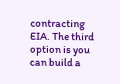contracting EIA. The third option is you can build a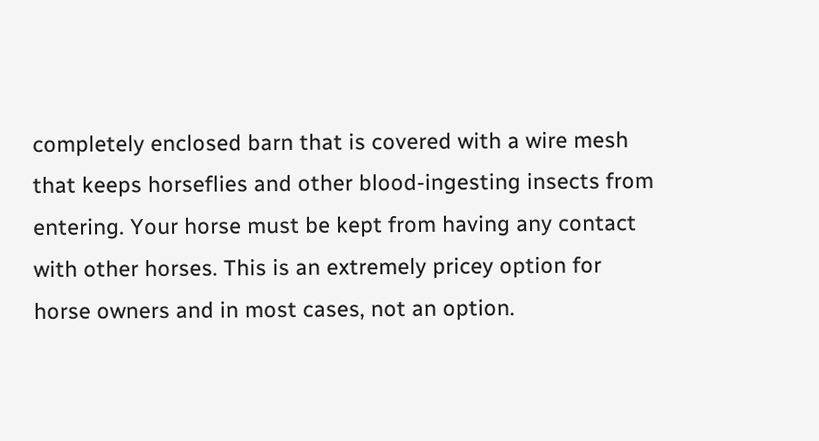completely enclosed barn that is covered with a wire mesh that keeps horseflies and other blood-ingesting insects from entering. Your horse must be kept from having any contact with other horses. This is an extremely pricey option for horse owners and in most cases, not an option.